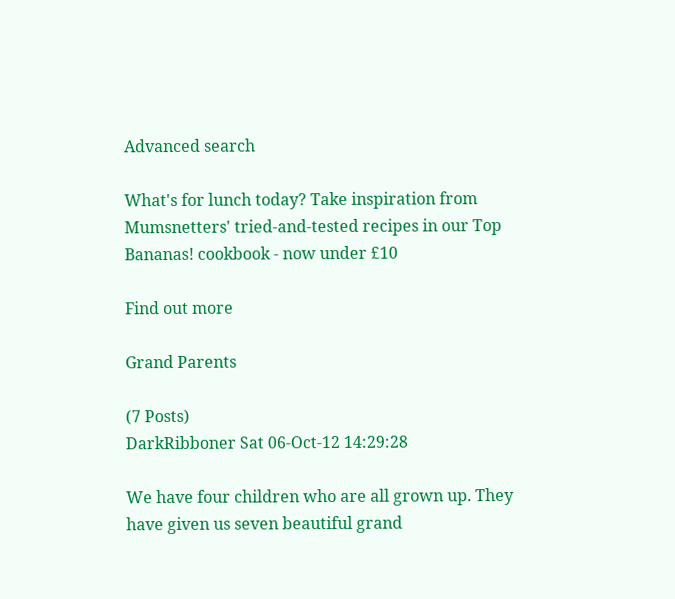Advanced search

What's for lunch today? Take inspiration from Mumsnetters' tried-and-tested recipes in our Top Bananas! cookbook - now under £10

Find out more

Grand Parents

(7 Posts)
DarkRibboner Sat 06-Oct-12 14:29:28

We have four children who are all grown up. They have given us seven beautiful grand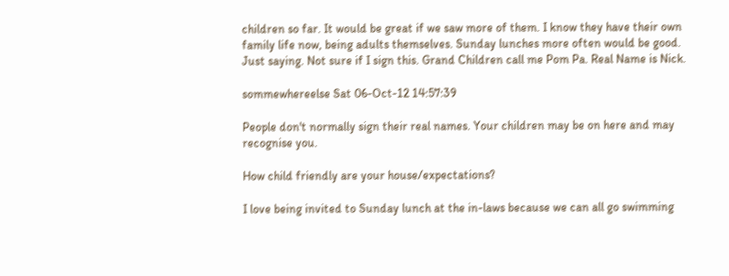children so far. It would be great if we saw more of them. I know they have their own family life now, being adults themselves. Sunday lunches more often would be good. Just saying. Not sure if I sign this. Grand Children call me Pom Pa. Real Name is Nick.

sommewhereelse Sat 06-Oct-12 14:57:39

People don't normally sign their real names. Your children may be on here and may recognise you.

How child friendly are your house/expectations?

I love being invited to Sunday lunch at the in-laws because we can all go swimming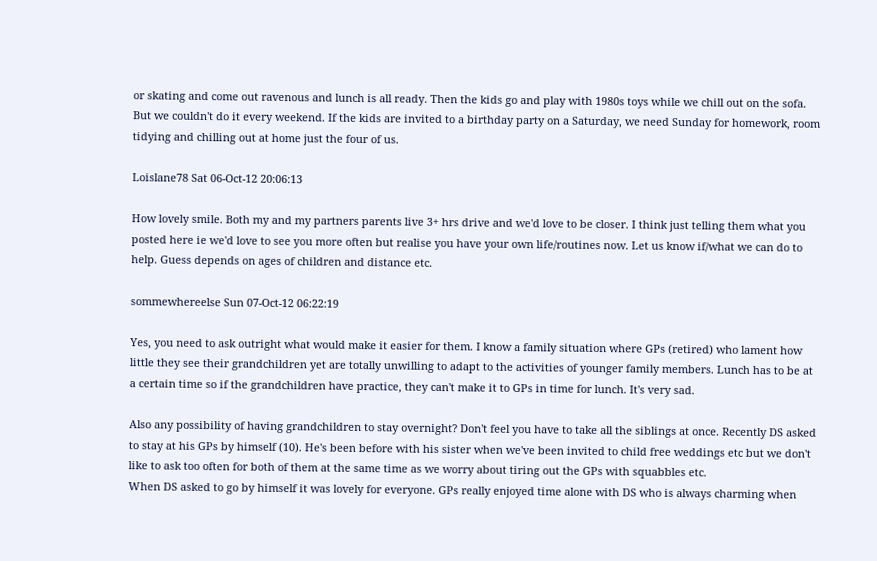or skating and come out ravenous and lunch is all ready. Then the kids go and play with 1980s toys while we chill out on the sofa. But we couldn't do it every weekend. If the kids are invited to a birthday party on a Saturday, we need Sunday for homework, room tidying and chilling out at home just the four of us.

Loislane78 Sat 06-Oct-12 20:06:13

How lovely smile. Both my and my partners parents live 3+ hrs drive and we'd love to be closer. I think just telling them what you posted here ie we'd love to see you more often but realise you have your own life/routines now. Let us know if/what we can do to help. Guess depends on ages of children and distance etc.

sommewhereelse Sun 07-Oct-12 06:22:19

Yes, you need to ask outright what would make it easier for them. I know a family situation where GPs (retired) who lament how little they see their grandchildren yet are totally unwilling to adapt to the activities of younger family members. Lunch has to be at a certain time so if the grandchildren have practice, they can't make it to GPs in time for lunch. It's very sad.

Also any possibility of having grandchildren to stay overnight? Don't feel you have to take all the siblings at once. Recently DS asked to stay at his GPs by himself (10). He's been before with his sister when we've been invited to child free weddings etc but we don't like to ask too often for both of them at the same time as we worry about tiring out the GPs with squabbles etc.
When DS asked to go by himself it was lovely for everyone. GPs really enjoyed time alone with DS who is always charming when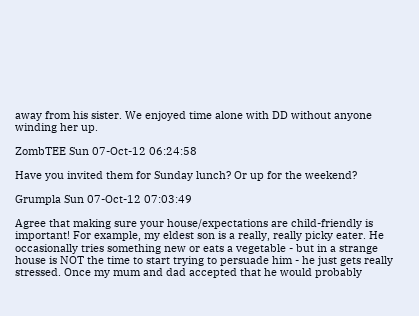away from his sister. We enjoyed time alone with DD without anyone winding her up.

ZombTEE Sun 07-Oct-12 06:24:58

Have you invited them for Sunday lunch? Or up for the weekend?

Grumpla Sun 07-Oct-12 07:03:49

Agree that making sure your house/expectations are child-friendly is important! For example, my eldest son is a really, really picky eater. He occasionally tries something new or eats a vegetable - but in a strange house is NOT the time to start trying to persuade him - he just gets really stressed. Once my mum and dad accepted that he would probably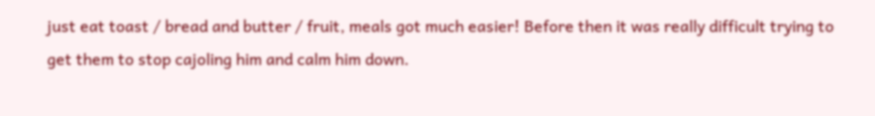just eat toast / bread and butter / fruit, meals got much easier! Before then it was really difficult trying to get them to stop cajoling him and calm him down.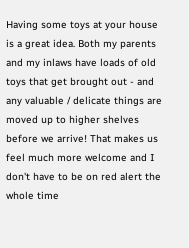Having some toys at your house is a great idea. Both my parents and my inlaws have loads of old toys that get brought out - and any valuable / delicate things are moved up to higher shelves before we arrive! That makes us feel much more welcome and I don't have to be on red alert the whole time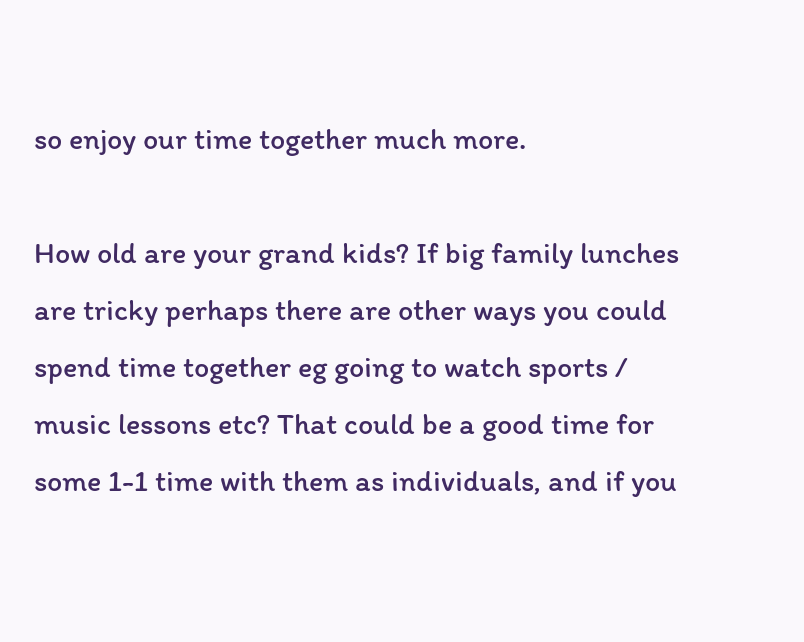so enjoy our time together much more.

How old are your grand kids? If big family lunches are tricky perhaps there are other ways you could spend time together eg going to watch sports / music lessons etc? That could be a good time for some 1-1 time with them as individuals, and if you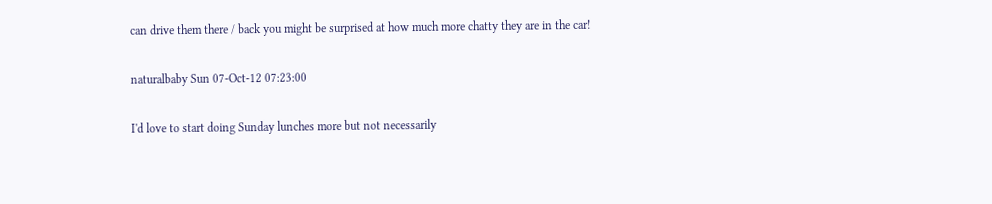can drive them there / back you might be surprised at how much more chatty they are in the car!

naturalbaby Sun 07-Oct-12 07:23:00

I'd love to start doing Sunday lunches more but not necessarily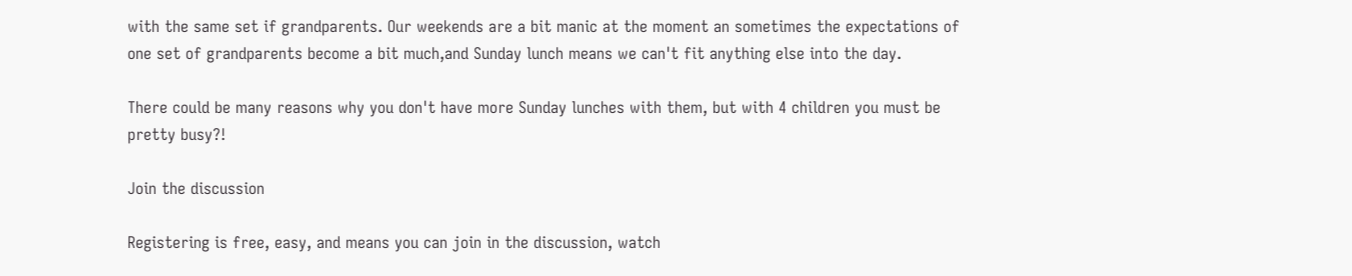with the same set if grandparents. Our weekends are a bit manic at the moment an sometimes the expectations of one set of grandparents become a bit much,and Sunday lunch means we can't fit anything else into the day.

There could be many reasons why you don't have more Sunday lunches with them, but with 4 children you must be pretty busy?!

Join the discussion

Registering is free, easy, and means you can join in the discussion, watch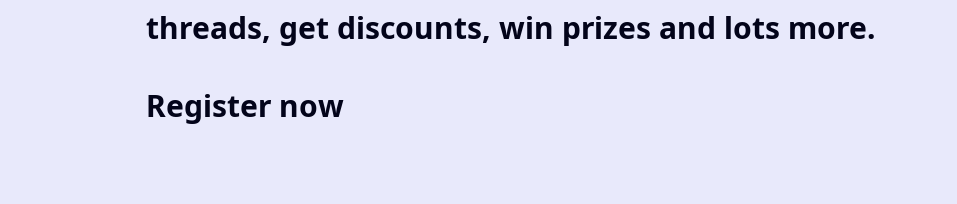threads, get discounts, win prizes and lots more.

Register now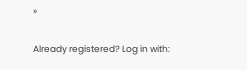»

Already registered? Log in with: